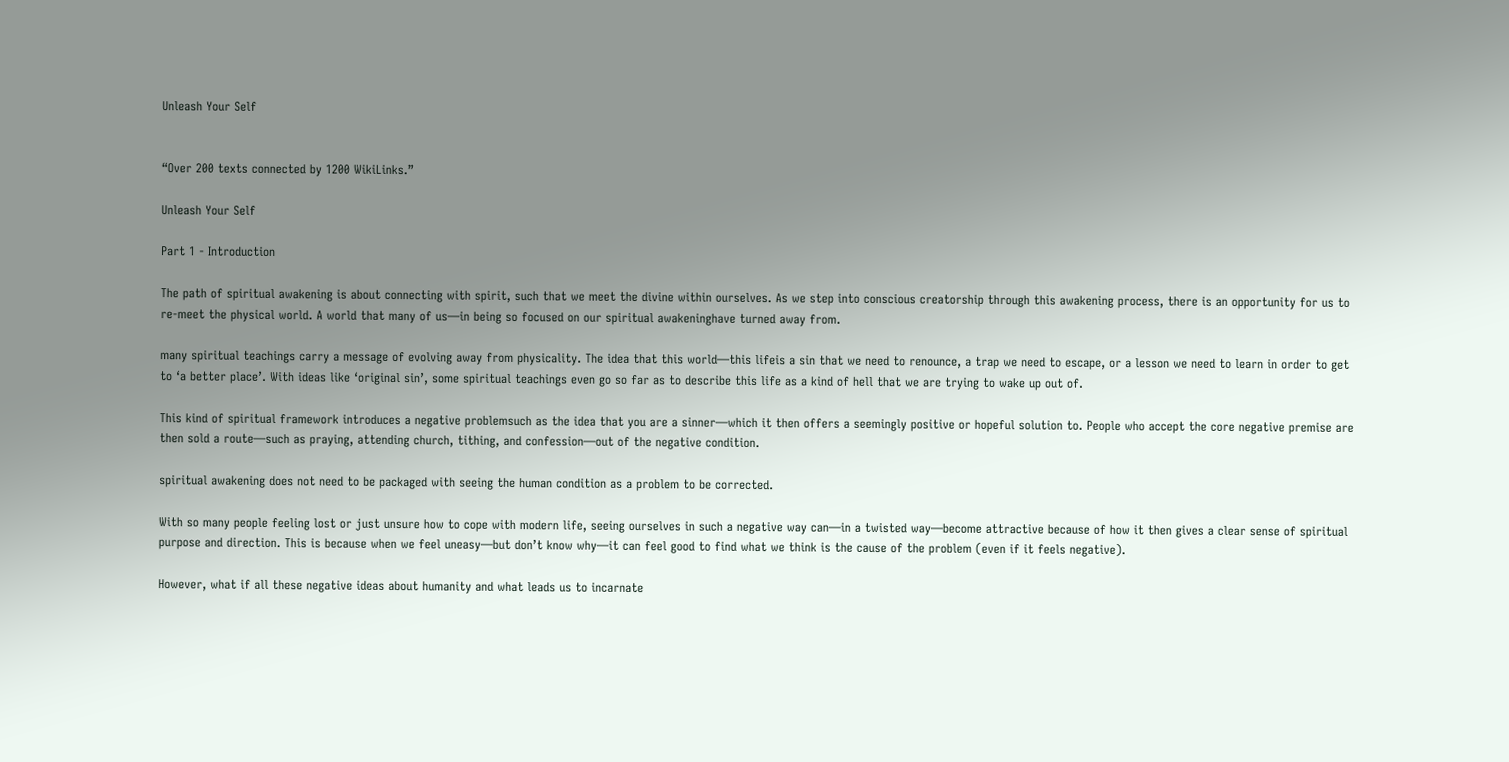Unleash Your Self


“Over 200 texts connected by 1200 WikiLinks.”

Unleash Your Self

Part 1 - Introduction

The path of spiritual awakening is about connecting with spirit, such that we meet the divine within ourselves. As we step into conscious creatorship through this awakening process, there is an opportunity for us to re-meet the physical world. A world that many of us—in being so focused on our spiritual awakeninghave turned away from.

many spiritual teachings carry a message of evolving away from physicality. The idea that this world—this lifeis a sin that we need to renounce, a trap we need to escape, or a lesson we need to learn in order to get to ‘a better place’. With ideas like ‘original sin’, some spiritual teachings even go so far as to describe this life as a kind of hell that we are trying to wake up out of.

This kind of spiritual framework introduces a negative problemsuch as the idea that you are a sinner—which it then offers a seemingly positive or hopeful solution to. People who accept the core negative premise are then sold a route—such as praying, attending church, tithing, and confession—out of the negative condition.

spiritual awakening does not need to be packaged with seeing the human condition as a problem to be corrected.

With so many people feeling lost or just unsure how to cope with modern life, seeing ourselves in such a negative way can—in a twisted way—become attractive because of how it then gives a clear sense of spiritual purpose and direction. This is because when we feel uneasy—but don’t know why—it can feel good to find what we think is the cause of the problem (even if it feels negative).

However, what if all these negative ideas about humanity and what leads us to incarnate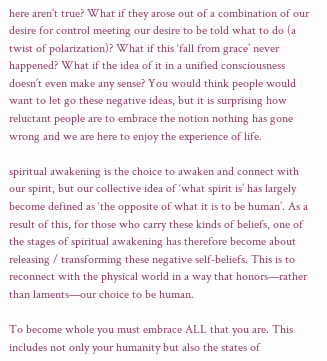here aren’t true? What if they arose out of a combination of our desire for control meeting our desire to be told what to do (a twist of polarization)? What if this ‘fall from grace’ never happened? What if the idea of it in a unified consciousness doesn’t even make any sense? You would think people would want to let go these negative ideas, but it is surprising how reluctant people are to embrace the notion nothing has gone wrong and we are here to enjoy the experience of life.

spiritual awakening is the choice to awaken and connect with our spirit, but our collective idea of ‘what spirit is’ has largely become defined as ‘the opposite of what it is to be human’. As a result of this, for those who carry these kinds of beliefs, one of the stages of spiritual awakening has therefore become about releasing / transforming these negative self-beliefs. This is to reconnect with the physical world in a way that honors—rather than laments—our choice to be human.

To become whole you must embrace ALL that you are. This includes not only your humanity but also the states of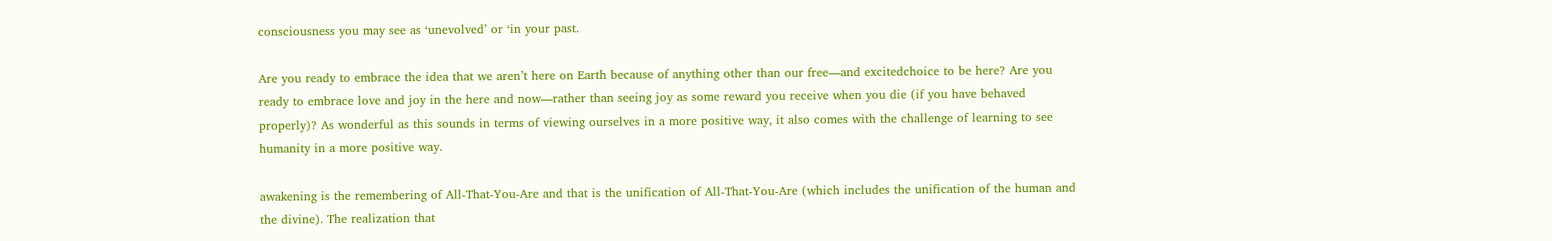consciousness you may see as ‘unevolved’ or ‘in your past.

Are you ready to embrace the idea that we aren’t here on Earth because of anything other than our free—and excitedchoice to be here? Are you ready to embrace love and joy in the here and now—rather than seeing joy as some reward you receive when you die (if you have behaved properly)? As wonderful as this sounds in terms of viewing ourselves in a more positive way, it also comes with the challenge of learning to see humanity in a more positive way.

awakening is the remembering of All-That-You-Are and that is the unification of All-That-You-Are (which includes the unification of the human and the divine). The realization that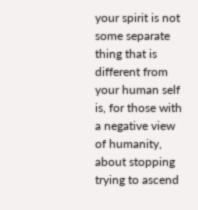your spirit is not some separate thing that is different from your human self is, for those with a negative view of humanity, about stopping trying to ascend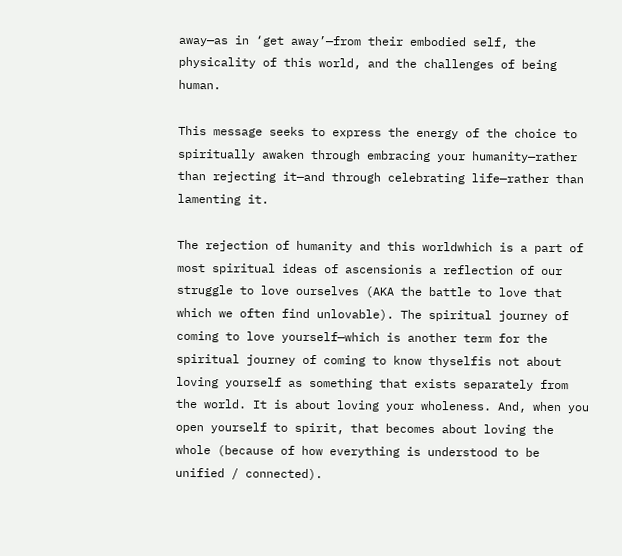away—as in ‘get away’—from their embodied self, the physicality of this world, and the challenges of being human.

This message seeks to express the energy of the choice to spiritually awaken through embracing your humanity—rather than rejecting it—and through celebrating life—rather than lamenting it.

The rejection of humanity and this worldwhich is a part of most spiritual ideas of ascensionis a reflection of our struggle to love ourselves (AKA the battle to love that which we often find unlovable). The spiritual journey of coming to love yourself—which is another term for the spiritual journey of coming to know thyselfis not about loving yourself as something that exists separately from the world. It is about loving your wholeness. And, when you open yourself to spirit, that becomes about loving the whole (because of how everything is understood to be unified / connected).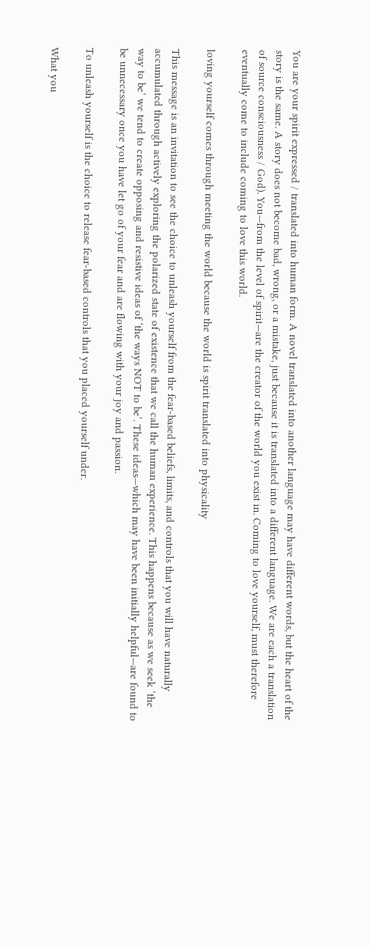You are your spirit expressed / translated into human form. A novel translated into another language may have different words, but the heart of the story is the same. A story does not become bad, wrong, or a mistake, just because it is translated into a different language. We are each a translation of source consciousness / God). You—from the level of spirit—are the creator of the world you exist in. Coming to love yourself, must therefore eventually come to include coming to love this world.

loving yourself comes through meeting the world because the world is spirit translated into physicality

This message is an invitation to see the choice to unleash yourself from the fear-based beliefs, limits, and controls that you will have naturally accumulated through actively exploring the polarized state of existence that we call the human experience. This happens because as we seek ‘the way to be’ we tend to create opposing and resistive ideas of ‘the ways NOT to be’. These ideas—which may have been initially helpful—are found to be unnecessary once you have let go of your fear and are flowing with your joy and passion.

To unleash yourself is the choice to release fear-based controls that you placed yourself under.

What you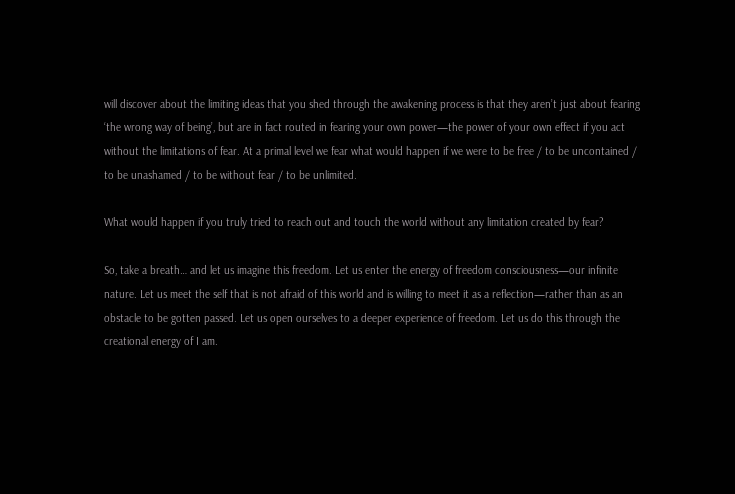will discover about the limiting ideas that you shed through the awakening process is that they aren’t just about fearing ‘the wrong way of being’, but are in fact routed in fearing your own power—the power of your own effect if you act without the limitations of fear. At a primal level we fear what would happen if we were to be free / to be uncontained / to be unashamed / to be without fear / to be unlimited.

What would happen if you truly tried to reach out and touch the world without any limitation created by fear?

So, take a breath… and let us imagine this freedom. Let us enter the energy of freedom consciousness—our infinite nature. Let us meet the self that is not afraid of this world and is willing to meet it as a reflection—rather than as an obstacle to be gotten passed. Let us open ourselves to a deeper experience of freedom. Let us do this through the creational energy of I am.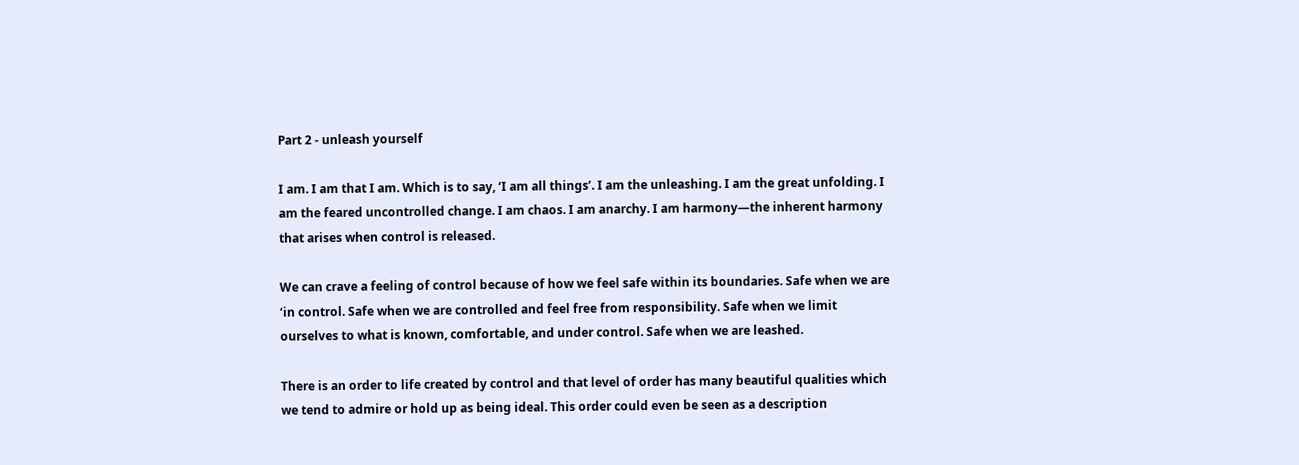Part 2 - unleash yourself

I am. I am that I am. Which is to say, ‘I am all things’. I am the unleashing. I am the great unfolding. I am the feared uncontrolled change. I am chaos. I am anarchy. I am harmony—the inherent harmony that arises when control is released.

We can crave a feeling of control because of how we feel safe within its boundaries. Safe when we are ‘in control. Safe when we are controlled and feel free from responsibility. Safe when we limit ourselves to what is known, comfortable, and under control. Safe when we are leashed.

There is an order to life created by control and that level of order has many beautiful qualities which we tend to admire or hold up as being ideal. This order could even be seen as a description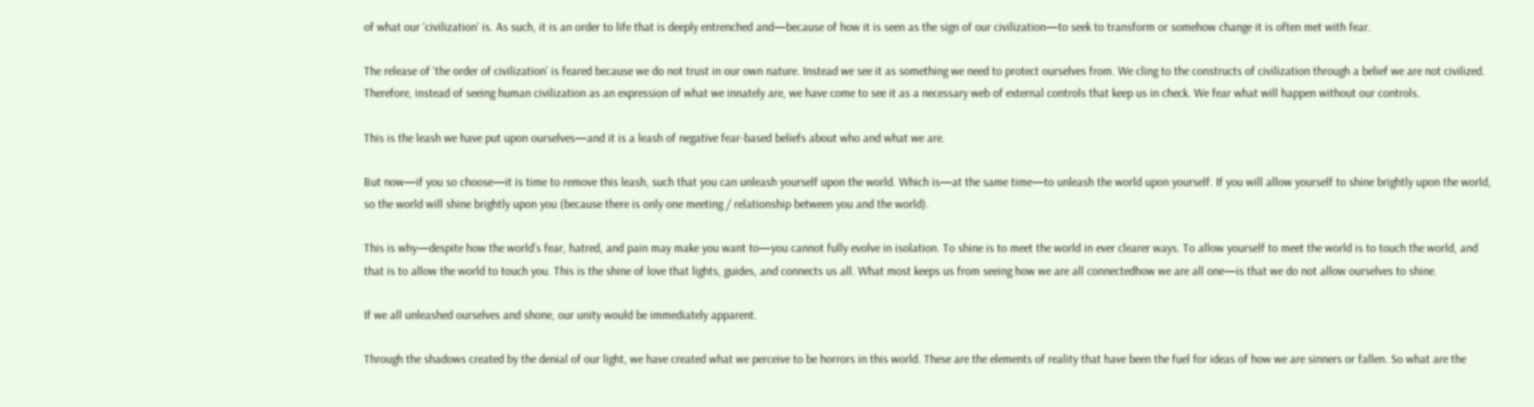of what our ‘civilization’ is. As such, it is an order to life that is deeply entrenched and—because of how it is seen as the sign of our civilization—to seek to transform or somehow change it is often met with fear.

The release of ‘the order of civilization’ is feared because we do not trust in our own nature. Instead we see it as something we need to protect ourselves from. We cling to the constructs of civilization through a belief we are not civilized. Therefore, instead of seeing human civilization as an expression of what we innately are, we have come to see it as a necessary web of external controls that keep us in check. We fear what will happen without our controls.

This is the leash we have put upon ourselves—and it is a leash of negative fear-based beliefs about who and what we are.

But now—if you so choose—it is time to remove this leash, such that you can unleash yourself upon the world. Which is—at the same time—to unleash the world upon yourself. If you will allow yourself to shine brightly upon the world, so the world will shine brightly upon you (because there is only one meeting / relationship between you and the world).

This is why—despite how the world’s fear, hatred, and pain may make you want to—you cannot fully evolve in isolation. To shine is to meet the world in ever clearer ways. To allow yourself to meet the world is to touch the world, and that is to allow the world to touch you. This is the shine of love that lights, guides, and connects us all. What most keeps us from seeing how we are all connectedhow we are all one—is that we do not allow ourselves to shine.

If we all unleashed ourselves and shone, our unity would be immediately apparent.

Through the shadows created by the denial of our light, we have created what we perceive to be horrors in this world. These are the elements of reality that have been the fuel for ideas of how we are sinners or fallen. So what are the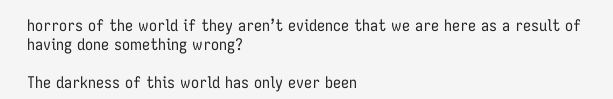horrors of the world if they aren’t evidence that we are here as a result of having done something wrong?

The darkness of this world has only ever been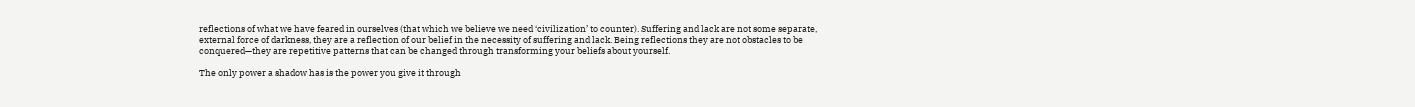reflections of what we have feared in ourselves (that which we believe we need ‘civilization’ to counter). Suffering and lack are not some separate, external force of darkness, they are a reflection of our belief in the necessity of suffering and lack. Being reflections they are not obstacles to be conquered—they are repetitive patterns that can be changed through transforming your beliefs about yourself.

The only power a shadow has is the power you give it through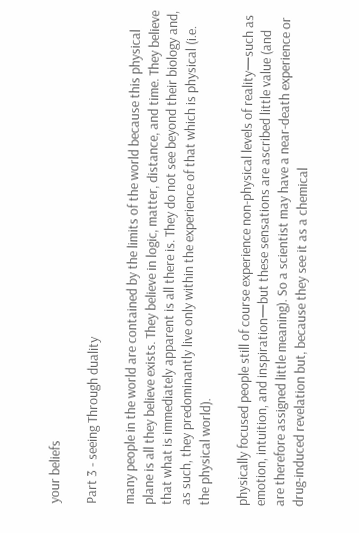your beliefs

Part 3 - seeing Through duality

many people in the world are contained by the limits of the world because this physical plane is all they believe exists. They believe in logic, matter, distance, and time. They believe that what is immediately apparent is all there is. They do not see beyond their biology and, as such, they predominantly live only within the experience of that which is physical (i.e. the physical world).

physically focused people still of course experience non-physical levels of reality—such as emotion, intuition, and inspiration—but these sensations are ascribed little value (and are therefore assigned little meaning). So a scientist may have a near-death experience or drug-induced revelation but, because they see it as a chemical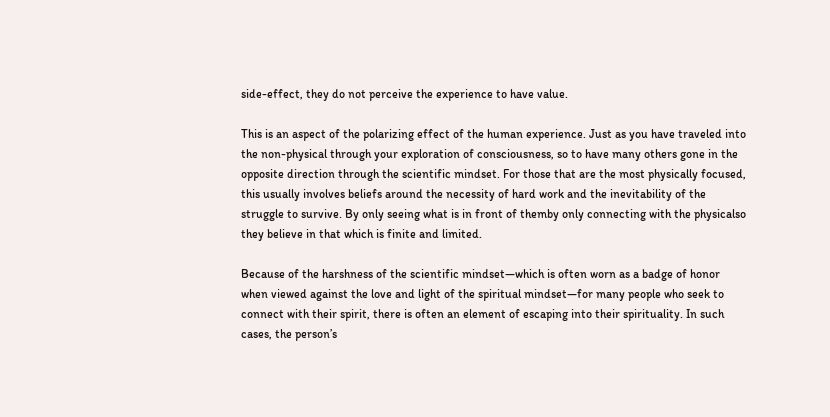side-effect, they do not perceive the experience to have value.

This is an aspect of the polarizing effect of the human experience. Just as you have traveled into the non-physical through your exploration of consciousness, so to have many others gone in the opposite direction through the scientific mindset. For those that are the most physically focused, this usually involves beliefs around the necessity of hard work and the inevitability of the struggle to survive. By only seeing what is in front of themby only connecting with the physicalso they believe in that which is finite and limited.

Because of the harshness of the scientific mindset—which is often worn as a badge of honor when viewed against the love and light of the spiritual mindset—for many people who seek to connect with their spirit, there is often an element of escaping into their spirituality. In such cases, the person’s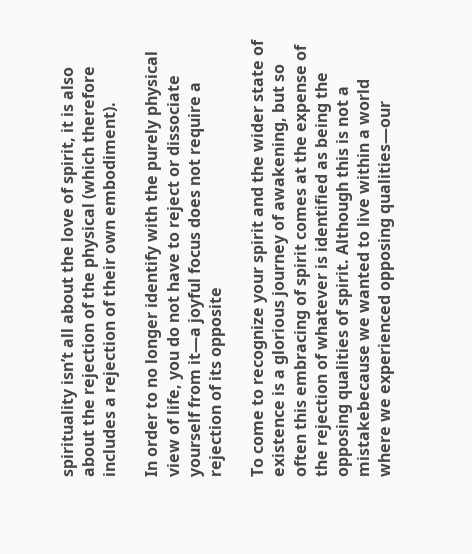spirituality isn’t all about the love of spirit, it is also about the rejection of the physical (which therefore includes a rejection of their own embodiment).

In order to no longer identify with the purely physical view of life, you do not have to reject or dissociate yourself from it—a joyful focus does not require a rejection of its opposite

To come to recognize your spirit and the wider state of existence is a glorious journey of awakening, but so often this embracing of spirit comes at the expense of the rejection of whatever is identified as being the opposing qualities of spirit. Although this is not a mistakebecause we wanted to live within a world where we experienced opposing qualities—our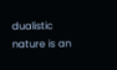dualistic nature is an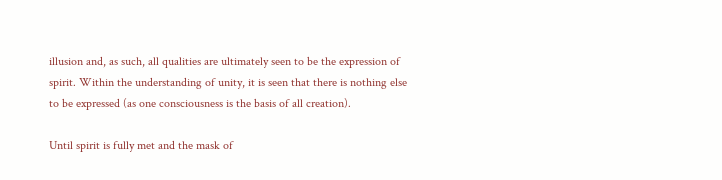illusion and, as such, all qualities are ultimately seen to be the expression of spirit. Within the understanding of unity, it is seen that there is nothing else to be expressed (as one consciousness is the basis of all creation).

Until spirit is fully met and the mask of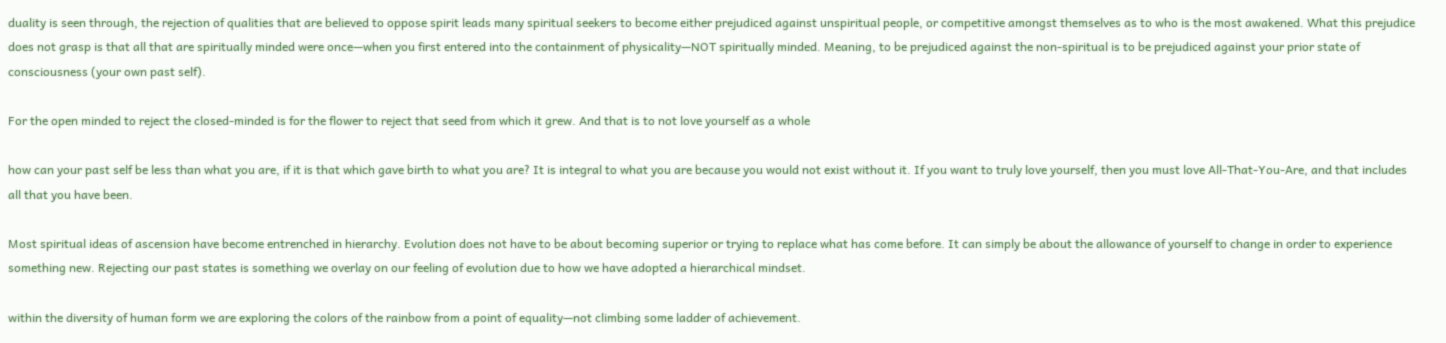duality is seen through, the rejection of qualities that are believed to oppose spirit leads many spiritual seekers to become either prejudiced against unspiritual people, or competitive amongst themselves as to who is the most awakened. What this prejudice does not grasp is that all that are spiritually minded were once—when you first entered into the containment of physicality—NOT spiritually minded. Meaning, to be prejudiced against the non-spiritual is to be prejudiced against your prior state of consciousness (your own past self).

For the open minded to reject the closed-minded is for the flower to reject that seed from which it grew. And that is to not love yourself as a whole

how can your past self be less than what you are, if it is that which gave birth to what you are? It is integral to what you are because you would not exist without it. If you want to truly love yourself, then you must love All-That-You-Are, and that includes all that you have been.

Most spiritual ideas of ascension have become entrenched in hierarchy. Evolution does not have to be about becoming superior or trying to replace what has come before. It can simply be about the allowance of yourself to change in order to experience something new. Rejecting our past states is something we overlay on our feeling of evolution due to how we have adopted a hierarchical mindset.

within the diversity of human form we are exploring the colors of the rainbow from a point of equality—not climbing some ladder of achievement.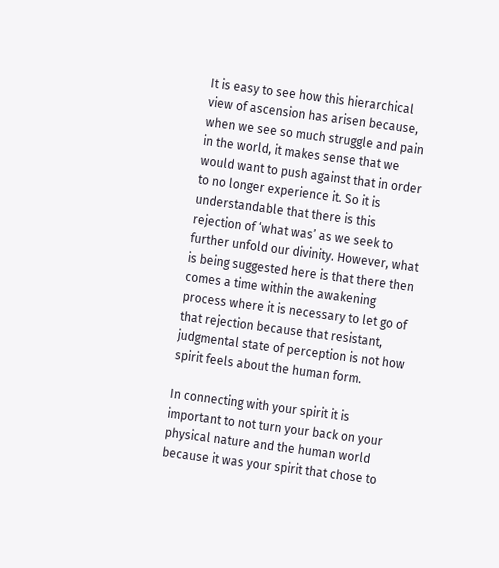It is easy to see how this hierarchical view of ascension has arisen because, when we see so much struggle and pain in the world, it makes sense that we would want to push against that in order to no longer experience it. So it is understandable that there is this rejection of ‘what was’ as we seek to further unfold our divinity. However, what is being suggested here is that there then comes a time within the awakening process where it is necessary to let go of that rejection because that resistant, judgmental state of perception is not how spirit feels about the human form.

In connecting with your spirit it is important to not turn your back on your physical nature and the human world because it was your spirit that chose to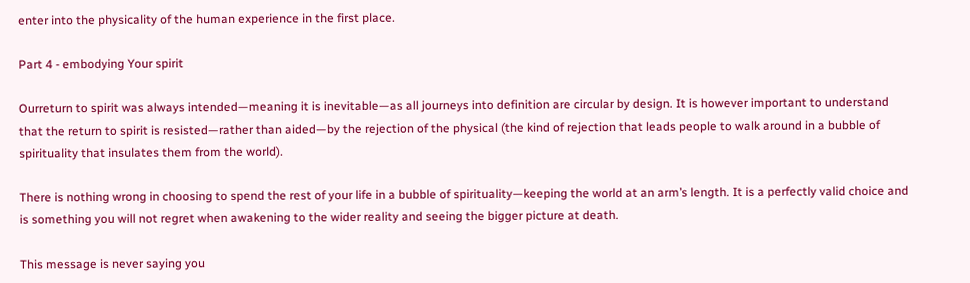enter into the physicality of the human experience in the first place.

Part 4 - embodying Your spirit

Ourreturn to spirit was always intended—meaning it is inevitable—as all journeys into definition are circular by design. It is however important to understand that the return to spirit is resisted—rather than aided—by the rejection of the physical (the kind of rejection that leads people to walk around in a bubble of spirituality that insulates them from the world).

There is nothing wrong in choosing to spend the rest of your life in a bubble of spirituality—keeping the world at an arm’s length. It is a perfectly valid choice and is something you will not regret when awakening to the wider reality and seeing the bigger picture at death.

This message is never saying you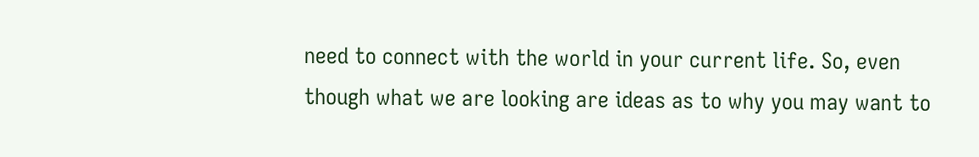need to connect with the world in your current life. So, even though what we are looking are ideas as to why you may want to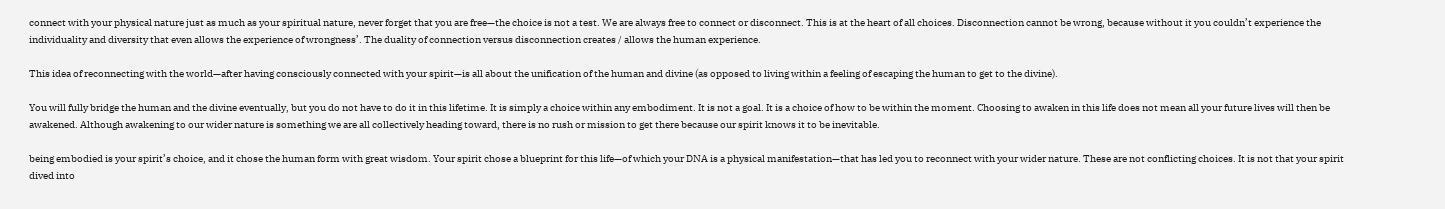connect with your physical nature just as much as your spiritual nature, never forget that you are free—the choice is not a test. We are always free to connect or disconnect. This is at the heart of all choices. Disconnection cannot be wrong, because without it you couldn’t experience the individuality and diversity that even allows the experience of wrongness’. The duality of connection versus disconnection creates / allows the human experience.

This idea of reconnecting with the world—after having consciously connected with your spirit—is all about the unification of the human and divine (as opposed to living within a feeling of escaping the human to get to the divine).

You will fully bridge the human and the divine eventually, but you do not have to do it in this lifetime. It is simply a choice within any embodiment. It is not a goal. It is a choice of how to be within the moment. Choosing to awaken in this life does not mean all your future lives will then be awakened. Although awakening to our wider nature is something we are all collectively heading toward, there is no rush or mission to get there because our spirit knows it to be inevitable.

being embodied is your spirit’s choice, and it chose the human form with great wisdom. Your spirit chose a blueprint for this life—of which your DNA is a physical manifestation—that has led you to reconnect with your wider nature. These are not conflicting choices. It is not that your spirit dived into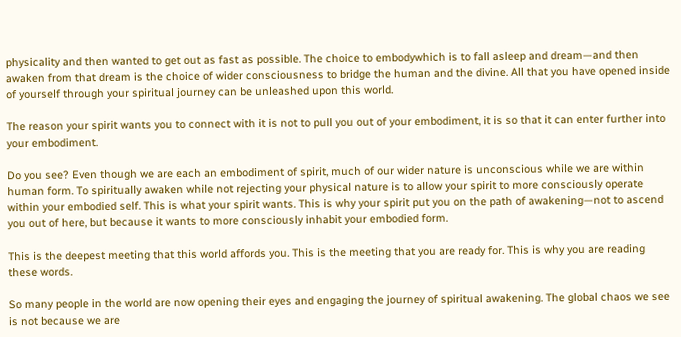physicality and then wanted to get out as fast as possible. The choice to embodywhich is to fall asleep and dream—and then awaken from that dream is the choice of wider consciousness to bridge the human and the divine. All that you have opened inside of yourself through your spiritual journey can be unleashed upon this world.

The reason your spirit wants you to connect with it is not to pull you out of your embodiment, it is so that it can enter further into your embodiment.

Do you see? Even though we are each an embodiment of spirit, much of our wider nature is unconscious while we are within human form. To spiritually awaken while not rejecting your physical nature is to allow your spirit to more consciously operate within your embodied self. This is what your spirit wants. This is why your spirit put you on the path of awakening—not to ascend you out of here, but because it wants to more consciously inhabit your embodied form.

This is the deepest meeting that this world affords you. This is the meeting that you are ready for. This is why you are reading these words.

So many people in the world are now opening their eyes and engaging the journey of spiritual awakening. The global chaos we see is not because we are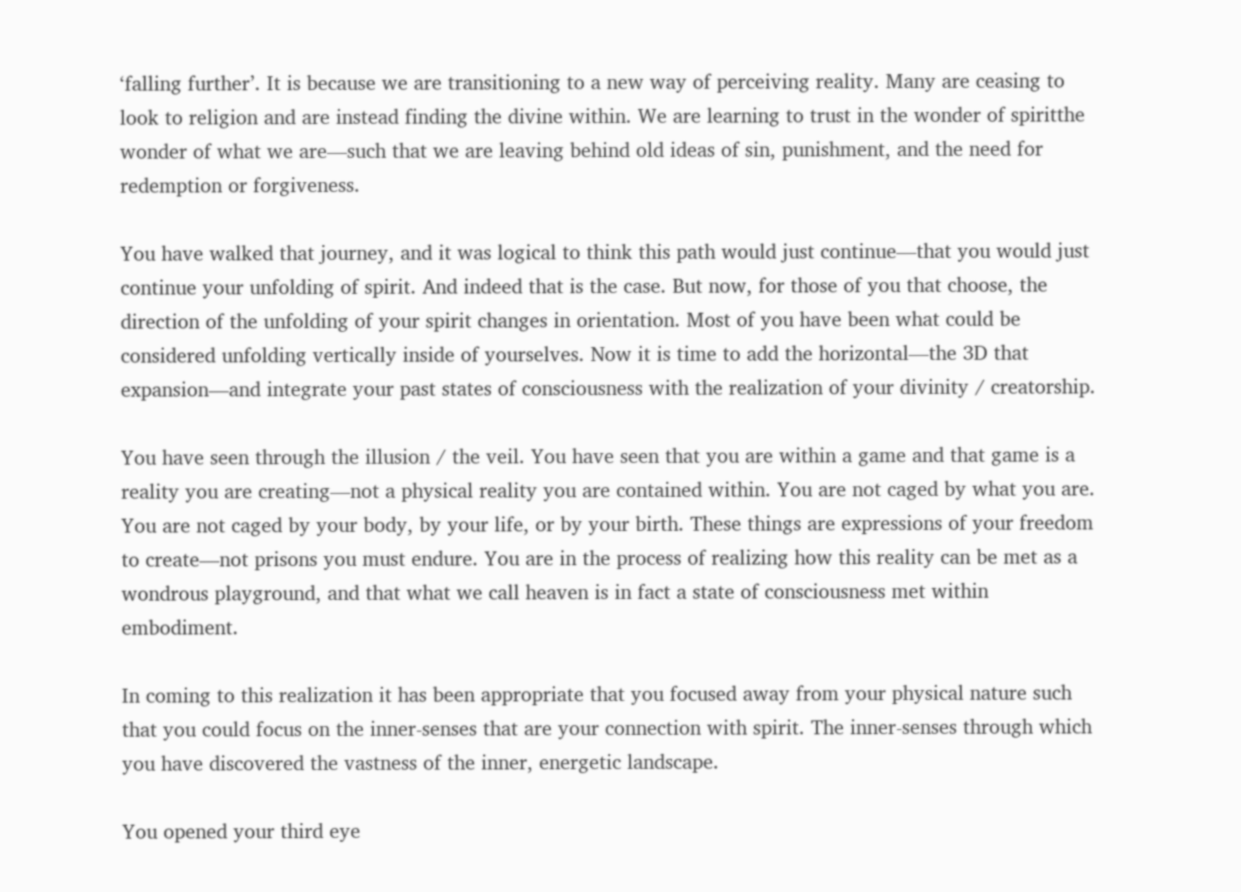‘falling further’. It is because we are transitioning to a new way of perceiving reality. Many are ceasing to look to religion and are instead finding the divine within. We are learning to trust in the wonder of spiritthe wonder of what we are—such that we are leaving behind old ideas of sin, punishment, and the need for redemption or forgiveness.

You have walked that journey, and it was logical to think this path would just continue—that you would just continue your unfolding of spirit. And indeed that is the case. But now, for those of you that choose, the direction of the unfolding of your spirit changes in orientation. Most of you have been what could be considered unfolding vertically inside of yourselves. Now it is time to add the horizontal—the 3D that expansion—and integrate your past states of consciousness with the realization of your divinity / creatorship.

You have seen through the illusion / the veil. You have seen that you are within a game and that game is a reality you are creating—not a physical reality you are contained within. You are not caged by what you are. You are not caged by your body, by your life, or by your birth. These things are expressions of your freedom to create—not prisons you must endure. You are in the process of realizing how this reality can be met as a wondrous playground, and that what we call heaven is in fact a state of consciousness met within embodiment.

In coming to this realization it has been appropriate that you focused away from your physical nature such that you could focus on the inner-senses that are your connection with spirit. The inner-senses through which you have discovered the vastness of the inner, energetic landscape.

You opened your third eye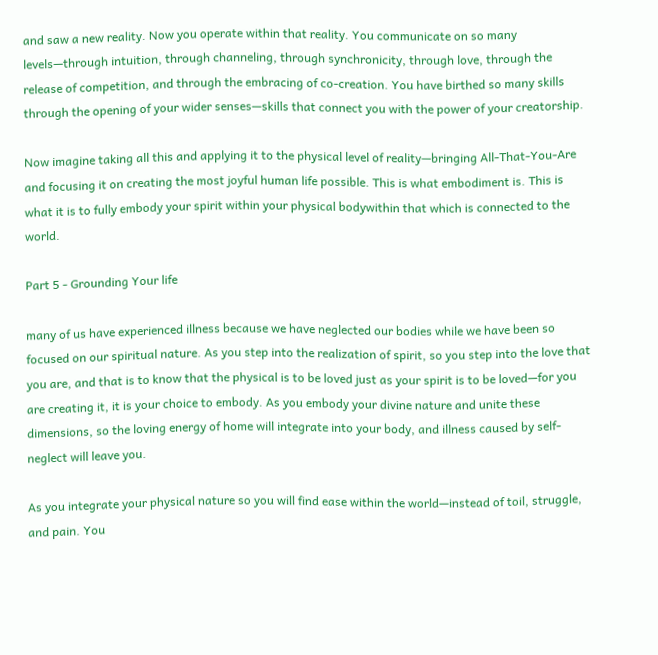and saw a new reality. Now you operate within that reality. You communicate on so many levels—through intuition, through channeling, through synchronicity, through love, through the release of competition, and through the embracing of co-creation. You have birthed so many skills through the opening of your wider senses—skills that connect you with the power of your creatorship.

Now imagine taking all this and applying it to the physical level of reality—bringing All-That-You-Are and focusing it on creating the most joyful human life possible. This is what embodiment is. This is what it is to fully embody your spirit within your physical bodywithin that which is connected to the world.

Part 5 - Grounding Your life

many of us have experienced illness because we have neglected our bodies while we have been so focused on our spiritual nature. As you step into the realization of spirit, so you step into the love that you are, and that is to know that the physical is to be loved just as your spirit is to be loved—for you are creating it, it is your choice to embody. As you embody your divine nature and unite these dimensions, so the loving energy of home will integrate into your body, and illness caused by self-neglect will leave you.

As you integrate your physical nature so you will find ease within the world—instead of toil, struggle, and pain. You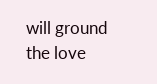will ground the love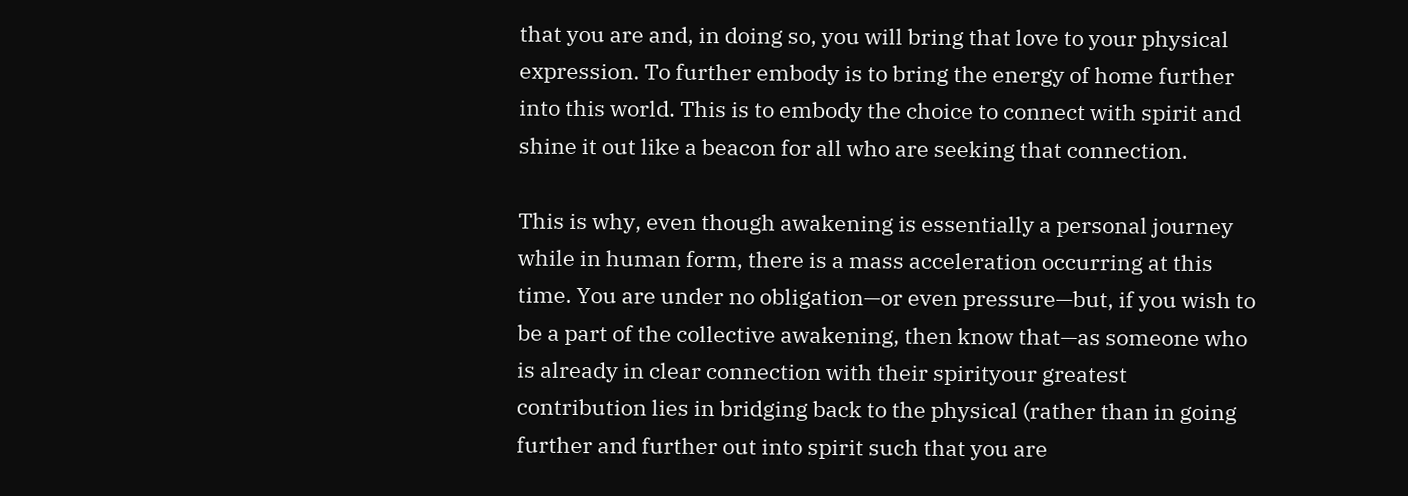that you are and, in doing so, you will bring that love to your physical expression. To further embody is to bring the energy of home further into this world. This is to embody the choice to connect with spirit and shine it out like a beacon for all who are seeking that connection.

This is why, even though awakening is essentially a personal journey while in human form, there is a mass acceleration occurring at this time. You are under no obligation—or even pressure—but, if you wish to be a part of the collective awakening, then know that—as someone who is already in clear connection with their spirityour greatest contribution lies in bridging back to the physical (rather than in going further and further out into spirit such that you are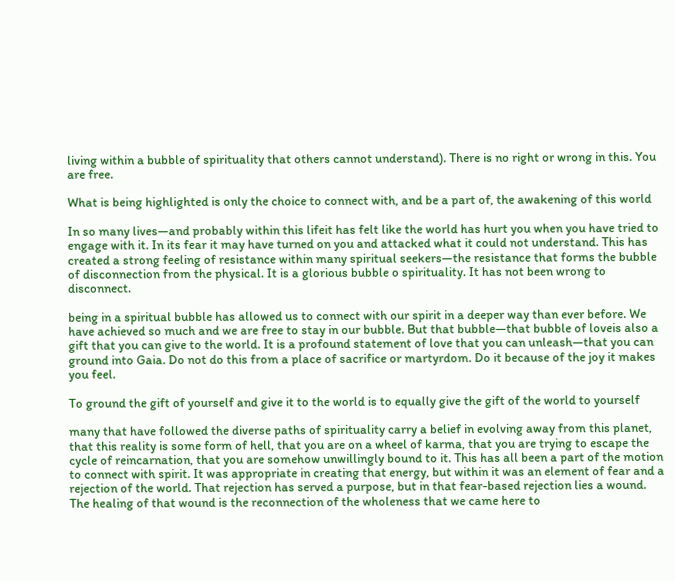living within a bubble of spirituality that others cannot understand). There is no right or wrong in this. You are free.

What is being highlighted is only the choice to connect with, and be a part of, the awakening of this world

In so many lives—and probably within this lifeit has felt like the world has hurt you when you have tried to engage with it. In its fear it may have turned on you and attacked what it could not understand. This has created a strong feeling of resistance within many spiritual seekers—the resistance that forms the bubble of disconnection from the physical. It is a glorious bubble o spirituality. It has not been wrong to disconnect.

being in a spiritual bubble has allowed us to connect with our spirit in a deeper way than ever before. We have achieved so much and we are free to stay in our bubble. But that bubble—that bubble of loveis also a gift that you can give to the world. It is a profound statement of love that you can unleash—that you can ground into Gaia. Do not do this from a place of sacrifice or martyrdom. Do it because of the joy it makes you feel.

To ground the gift of yourself and give it to the world is to equally give the gift of the world to yourself

many that have followed the diverse paths of spirituality carry a belief in evolving away from this planet, that this reality is some form of hell, that you are on a wheel of karma, that you are trying to escape the cycle of reincarnation, that you are somehow unwillingly bound to it. This has all been a part of the motion to connect with spirit. It was appropriate in creating that energy, but within it was an element of fear and a rejection of the world. That rejection has served a purpose, but in that fear-based rejection lies a wound. The healing of that wound is the reconnection of the wholeness that we came here to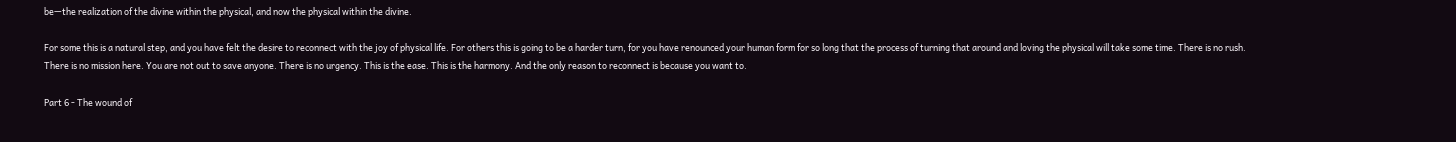be—the realization of the divine within the physical, and now the physical within the divine.

For some this is a natural step, and you have felt the desire to reconnect with the joy of physical life. For others this is going to be a harder turn, for you have renounced your human form for so long that the process of turning that around and loving the physical will take some time. There is no rush. There is no mission here. You are not out to save anyone. There is no urgency. This is the ease. This is the harmony. And the only reason to reconnect is because you want to.

Part 6 - The wound of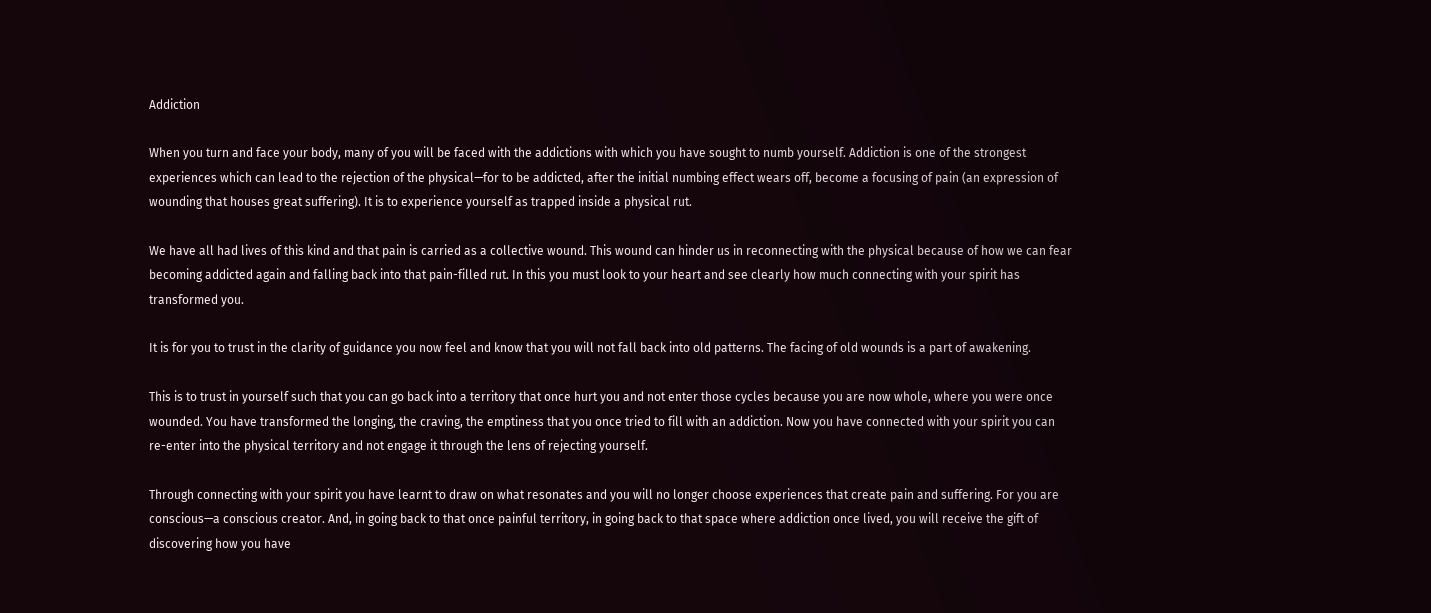Addiction

When you turn and face your body, many of you will be faced with the addictions with which you have sought to numb yourself. Addiction is one of the strongest experiences which can lead to the rejection of the physical—for to be addicted, after the initial numbing effect wears off, become a focusing of pain (an expression of wounding that houses great suffering). It is to experience yourself as trapped inside a physical rut.

We have all had lives of this kind and that pain is carried as a collective wound. This wound can hinder us in reconnecting with the physical because of how we can fear becoming addicted again and falling back into that pain-filled rut. In this you must look to your heart and see clearly how much connecting with your spirit has transformed you.

It is for you to trust in the clarity of guidance you now feel and know that you will not fall back into old patterns. The facing of old wounds is a part of awakening.

This is to trust in yourself such that you can go back into a territory that once hurt you and not enter those cycles because you are now whole, where you were once wounded. You have transformed the longing, the craving, the emptiness that you once tried to fill with an addiction. Now you have connected with your spirit you can re-enter into the physical territory and not engage it through the lens of rejecting yourself.

Through connecting with your spirit you have learnt to draw on what resonates and you will no longer choose experiences that create pain and suffering. For you are conscious—a conscious creator. And, in going back to that once painful territory, in going back to that space where addiction once lived, you will receive the gift of discovering how you have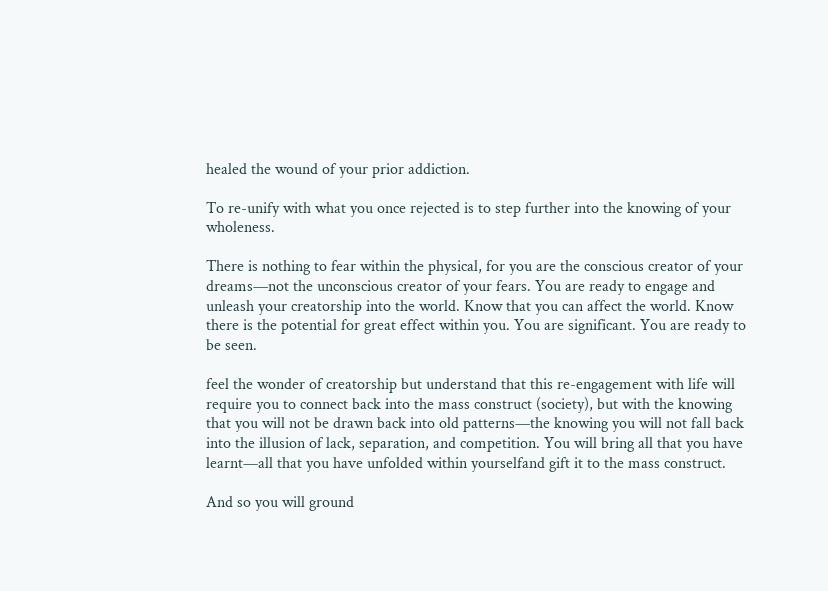healed the wound of your prior addiction.

To re-unify with what you once rejected is to step further into the knowing of your wholeness.

There is nothing to fear within the physical, for you are the conscious creator of your dreams—not the unconscious creator of your fears. You are ready to engage and unleash your creatorship into the world. Know that you can affect the world. Know there is the potential for great effect within you. You are significant. You are ready to be seen.

feel the wonder of creatorship but understand that this re-engagement with life will require you to connect back into the mass construct (society), but with the knowing that you will not be drawn back into old patterns—the knowing you will not fall back into the illusion of lack, separation, and competition. You will bring all that you have learnt—all that you have unfolded within yourselfand gift it to the mass construct.

And so you will ground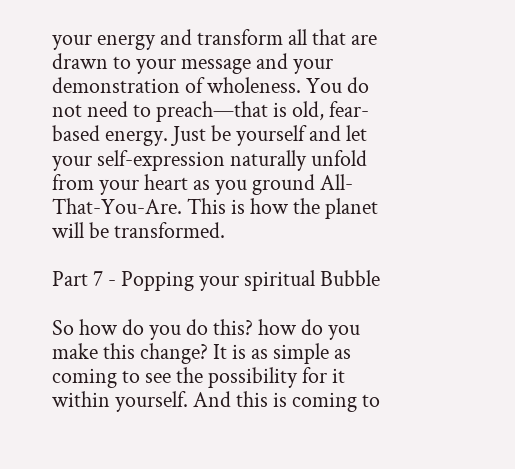your energy and transform all that are drawn to your message and your demonstration of wholeness. You do not need to preach—that is old, fear-based energy. Just be yourself and let your self-expression naturally unfold from your heart as you ground All-That-You-Are. This is how the planet will be transformed.

Part 7 - Popping your spiritual Bubble

So how do you do this? how do you make this change? It is as simple as coming to see the possibility for it within yourself. And this is coming to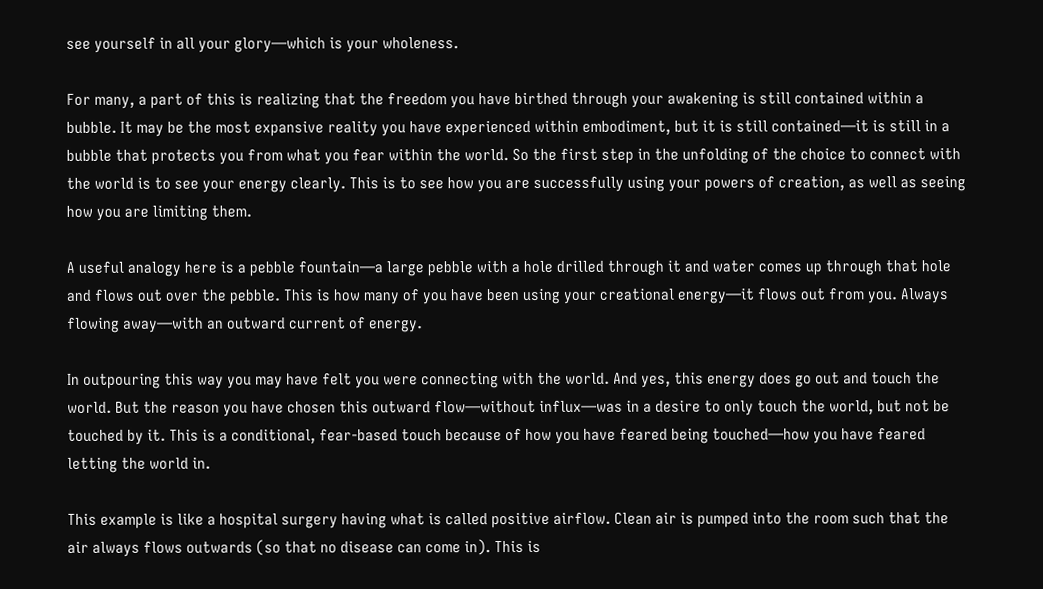see yourself in all your glory—which is your wholeness.

For many, a part of this is realizing that the freedom you have birthed through your awakening is still contained within a bubble. It may be the most expansive reality you have experienced within embodiment, but it is still contained—it is still in a bubble that protects you from what you fear within the world. So the first step in the unfolding of the choice to connect with the world is to see your energy clearly. This is to see how you are successfully using your powers of creation, as well as seeing how you are limiting them.

A useful analogy here is a pebble fountain—a large pebble with a hole drilled through it and water comes up through that hole and flows out over the pebble. This is how many of you have been using your creational energy—it flows out from you. Always flowing away—with an outward current of energy.

In outpouring this way you may have felt you were connecting with the world. And yes, this energy does go out and touch the world. But the reason you have chosen this outward flow—without influx—was in a desire to only touch the world, but not be touched by it. This is a conditional, fear-based touch because of how you have feared being touched—how you have feared letting the world in.

This example is like a hospital surgery having what is called positive airflow. Clean air is pumped into the room such that the air always flows outwards (so that no disease can come in). This is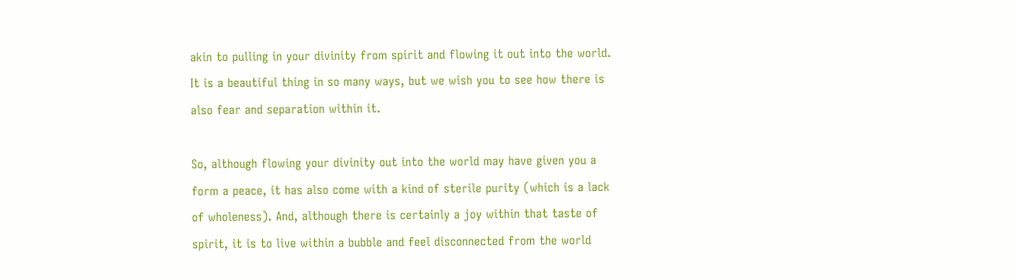akin to pulling in your divinity from spirit and flowing it out into the world. It is a beautiful thing in so many ways, but we wish you to see how there is also fear and separation within it.

So, although flowing your divinity out into the world may have given you a form a peace, it has also come with a kind of sterile purity (which is a lack of wholeness). And, although there is certainly a joy within that taste of spirit, it is to live within a bubble and feel disconnected from the world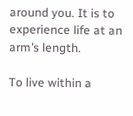around you. It is to experience life at an arm’s length.

To live within a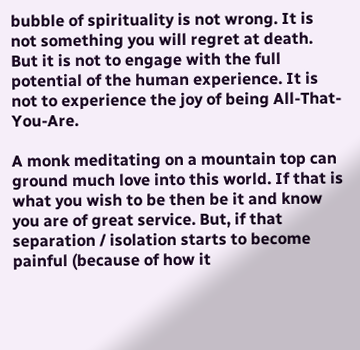bubble of spirituality is not wrong. It is not something you will regret at death. But it is not to engage with the full potential of the human experience. It is not to experience the joy of being All-That-You-Are.

A monk meditating on a mountain top can ground much love into this world. If that is what you wish to be then be it and know you are of great service. But, if that separation / isolation starts to become painful (because of how it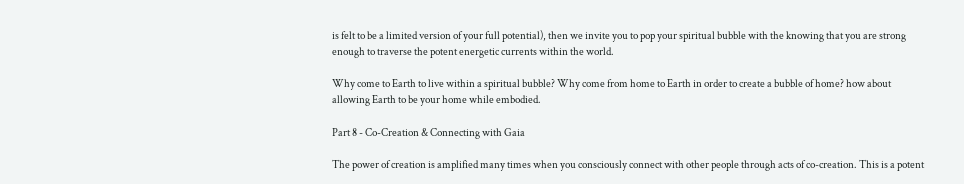is felt to be a limited version of your full potential), then we invite you to pop your spiritual bubble with the knowing that you are strong enough to traverse the potent energetic currents within the world.

Why come to Earth to live within a spiritual bubble? Why come from home to Earth in order to create a bubble of home? how about allowing Earth to be your home while embodied.

Part 8 - Co-Creation & Connecting with Gaia

The power of creation is amplified many times when you consciously connect with other people through acts of co-creation. This is a potent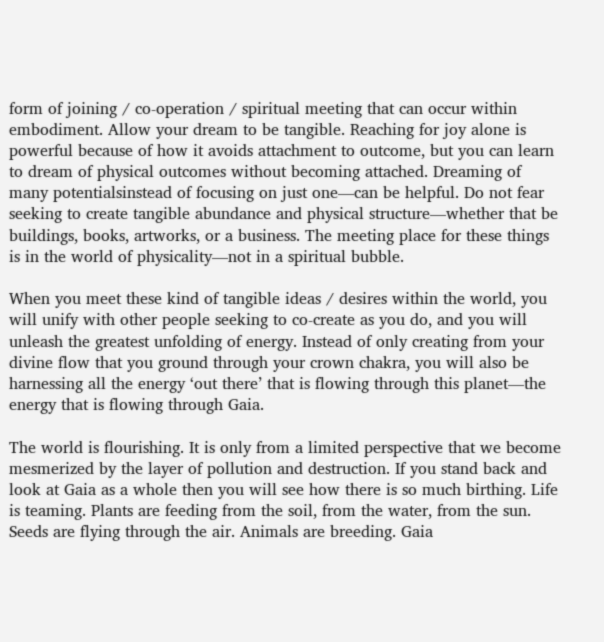form of joining / co-operation / spiritual meeting that can occur within embodiment. Allow your dream to be tangible. Reaching for joy alone is powerful because of how it avoids attachment to outcome, but you can learn to dream of physical outcomes without becoming attached. Dreaming of many potentialsinstead of focusing on just one—can be helpful. Do not fear seeking to create tangible abundance and physical structure—whether that be buildings, books, artworks, or a business. The meeting place for these things is in the world of physicality—not in a spiritual bubble.

When you meet these kind of tangible ideas / desires within the world, you will unify with other people seeking to co-create as you do, and you will unleash the greatest unfolding of energy. Instead of only creating from your divine flow that you ground through your crown chakra, you will also be harnessing all the energy ‘out there’ that is flowing through this planet—the energy that is flowing through Gaia.

The world is flourishing. It is only from a limited perspective that we become mesmerized by the layer of pollution and destruction. If you stand back and look at Gaia as a whole then you will see how there is so much birthing. Life is teaming. Plants are feeding from the soil, from the water, from the sun. Seeds are flying through the air. Animals are breeding. Gaia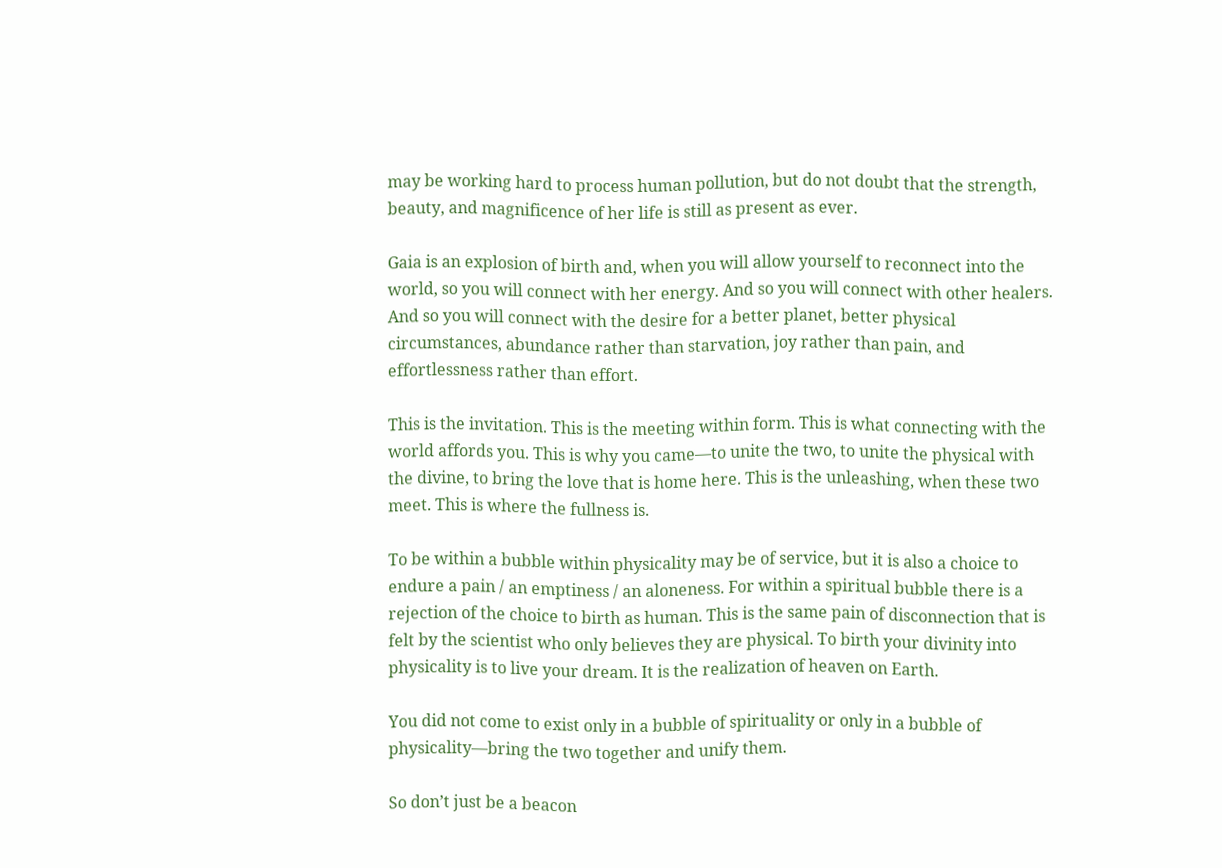may be working hard to process human pollution, but do not doubt that the strength, beauty, and magnificence of her life is still as present as ever.

Gaia is an explosion of birth and, when you will allow yourself to reconnect into the world, so you will connect with her energy. And so you will connect with other healers. And so you will connect with the desire for a better planet, better physical circumstances, abundance rather than starvation, joy rather than pain, and effortlessness rather than effort.

This is the invitation. This is the meeting within form. This is what connecting with the world affords you. This is why you came—to unite the two, to unite the physical with the divine, to bring the love that is home here. This is the unleashing, when these two meet. This is where the fullness is.

To be within a bubble within physicality may be of service, but it is also a choice to endure a pain / an emptiness / an aloneness. For within a spiritual bubble there is a rejection of the choice to birth as human. This is the same pain of disconnection that is felt by the scientist who only believes they are physical. To birth your divinity into physicality is to live your dream. It is the realization of heaven on Earth.

You did not come to exist only in a bubble of spirituality or only in a bubble of physicality—bring the two together and unify them.

So don’t just be a beacon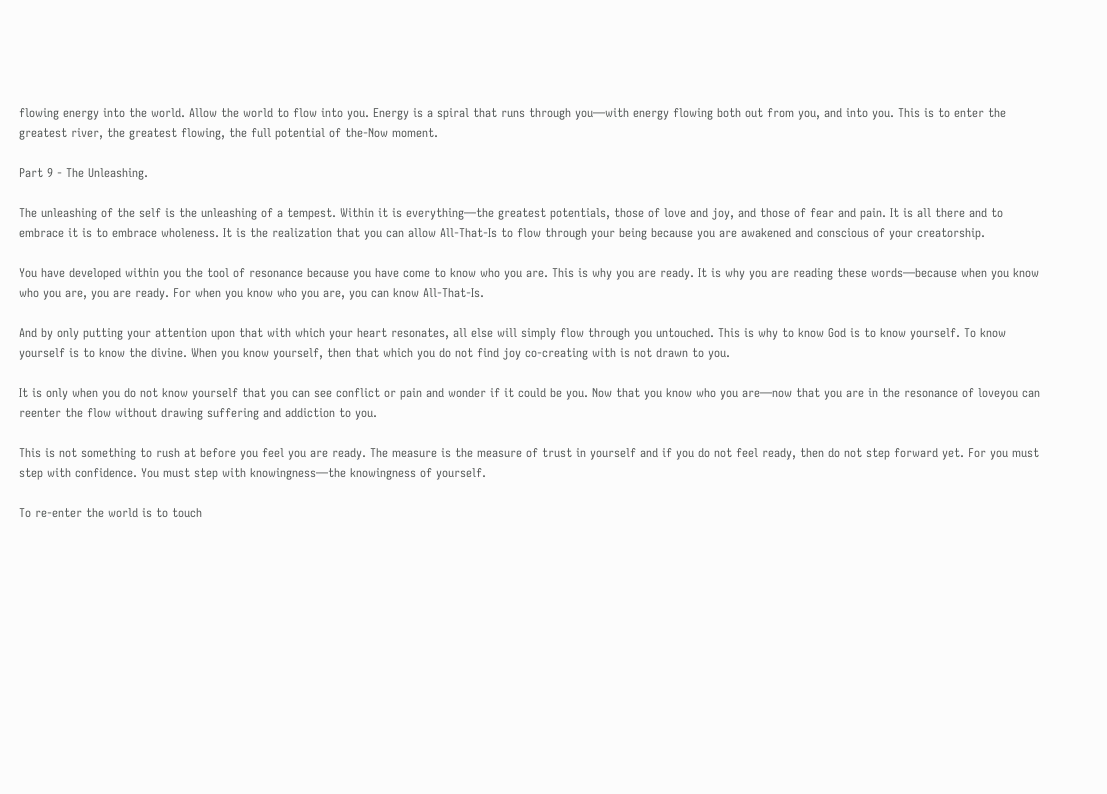flowing energy into the world. Allow the world to flow into you. Energy is a spiral that runs through you—with energy flowing both out from you, and into you. This is to enter the greatest river, the greatest flowing, the full potential of the-Now moment.

Part 9 - The Unleashing.

The unleashing of the self is the unleashing of a tempest. Within it is everything—the greatest potentials, those of love and joy, and those of fear and pain. It is all there and to embrace it is to embrace wholeness. It is the realization that you can allow All-That-Is to flow through your being because you are awakened and conscious of your creatorship.

You have developed within you the tool of resonance because you have come to know who you are. This is why you are ready. It is why you are reading these words—because when you know who you are, you are ready. For when you know who you are, you can know All-That-Is.

And by only putting your attention upon that with which your heart resonates, all else will simply flow through you untouched. This is why to know God is to know yourself. To know yourself is to know the divine. When you know yourself, then that which you do not find joy co-creating with is not drawn to you.

It is only when you do not know yourself that you can see conflict or pain and wonder if it could be you. Now that you know who you are—now that you are in the resonance of loveyou can reenter the flow without drawing suffering and addiction to you.

This is not something to rush at before you feel you are ready. The measure is the measure of trust in yourself and if you do not feel ready, then do not step forward yet. For you must step with confidence. You must step with knowingness—the knowingness of yourself.

To re-enter the world is to touch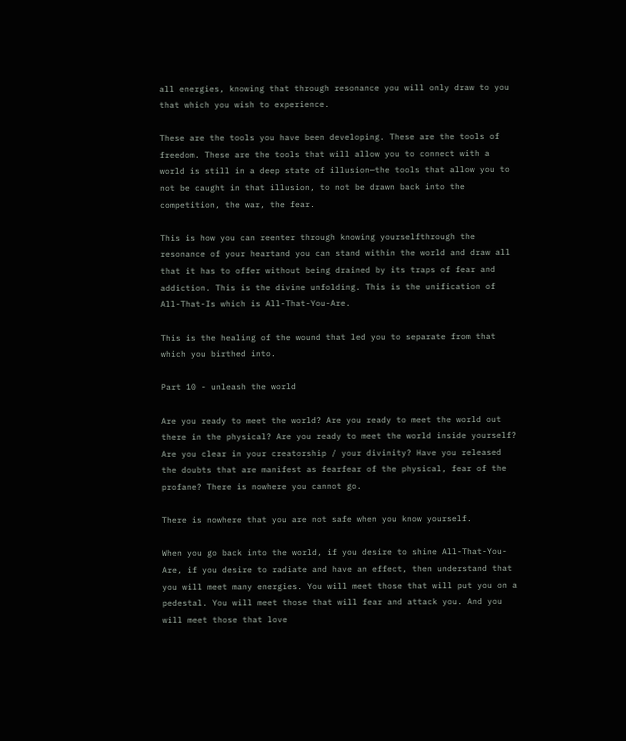all energies, knowing that through resonance you will only draw to you that which you wish to experience.

These are the tools you have been developing. These are the tools of freedom. These are the tools that will allow you to connect with a world is still in a deep state of illusion—the tools that allow you to not be caught in that illusion, to not be drawn back into the competition, the war, the fear.

This is how you can reenter through knowing yourselfthrough the resonance of your heartand you can stand within the world and draw all that it has to offer without being drained by its traps of fear and addiction. This is the divine unfolding. This is the unification of All-That-Is which is All-That-You-Are.

This is the healing of the wound that led you to separate from that which you birthed into.

Part 10 - unleash the world

Are you ready to meet the world? Are you ready to meet the world out there in the physical? Are you ready to meet the world inside yourself? Are you clear in your creatorship / your divinity? Have you released the doubts that are manifest as fearfear of the physical, fear of the profane? There is nowhere you cannot go.

There is nowhere that you are not safe when you know yourself.

When you go back into the world, if you desire to shine All-That-You-Are, if you desire to radiate and have an effect, then understand that you will meet many energies. You will meet those that will put you on a pedestal. You will meet those that will fear and attack you. And you will meet those that love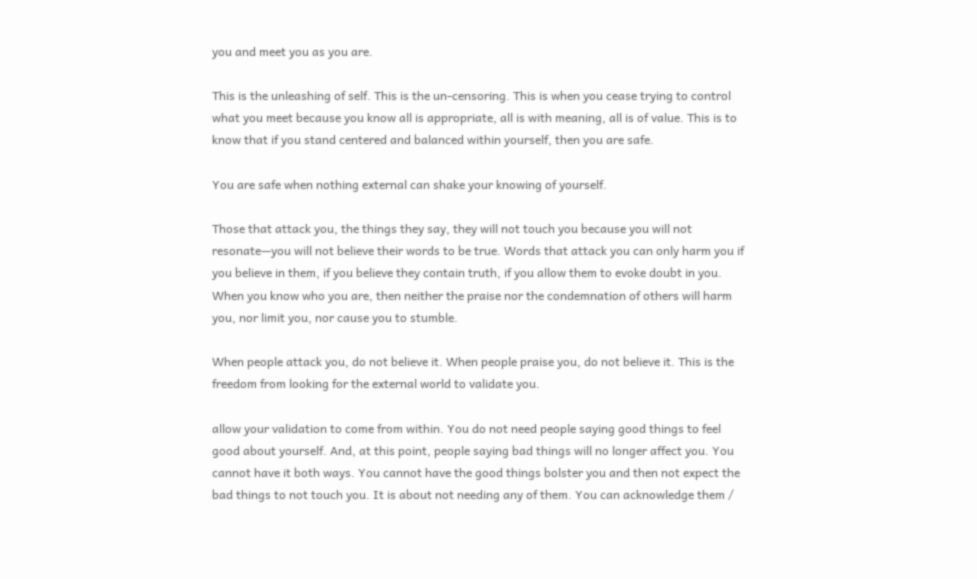you and meet you as you are.

This is the unleashing of self. This is the un-censoring. This is when you cease trying to control what you meet because you know all is appropriate, all is with meaning, all is of value. This is to know that if you stand centered and balanced within yourself, then you are safe.

You are safe when nothing external can shake your knowing of yourself.

Those that attack you, the things they say, they will not touch you because you will not resonate—you will not believe their words to be true. Words that attack you can only harm you if you believe in them, if you believe they contain truth, if you allow them to evoke doubt in you. When you know who you are, then neither the praise nor the condemnation of others will harm you, nor limit you, nor cause you to stumble.

When people attack you, do not believe it. When people praise you, do not believe it. This is the freedom from looking for the external world to validate you.

allow your validation to come from within. You do not need people saying good things to feel good about yourself. And, at this point, people saying bad things will no longer affect you. You cannot have it both ways. You cannot have the good things bolster you and then not expect the bad things to not touch you. It is about not needing any of them. You can acknowledge them /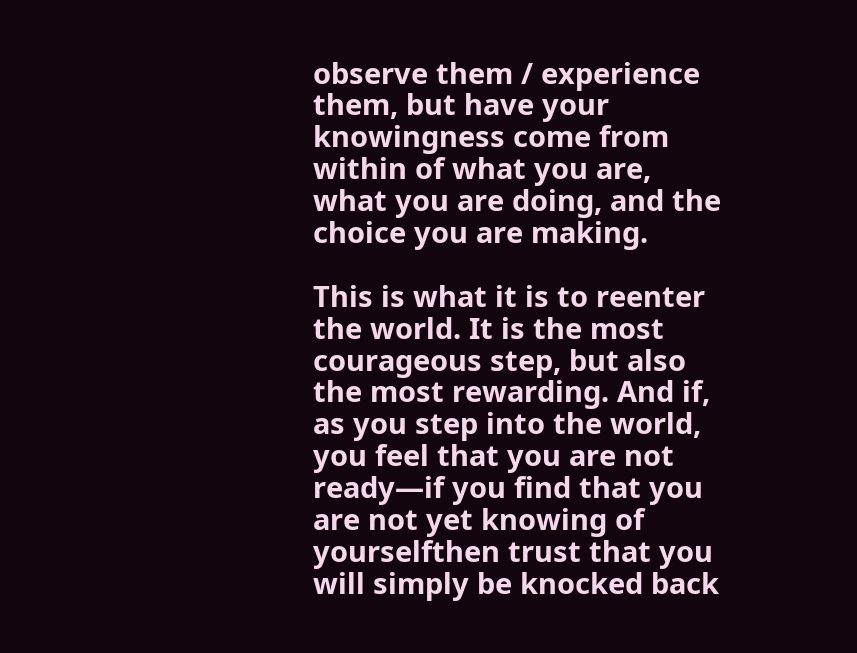observe them / experience them, but have your knowingness come from within of what you are, what you are doing, and the choice you are making.

This is what it is to reenter the world. It is the most courageous step, but also the most rewarding. And if, as you step into the world, you feel that you are not ready—if you find that you are not yet knowing of yourselfthen trust that you will simply be knocked back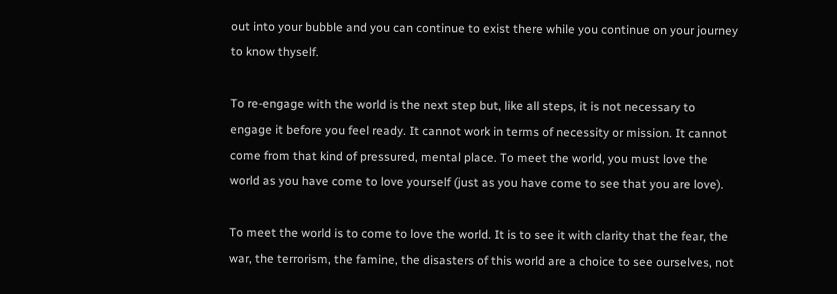out into your bubble and you can continue to exist there while you continue on your journey to know thyself.

To re-engage with the world is the next step but, like all steps, it is not necessary to engage it before you feel ready. It cannot work in terms of necessity or mission. It cannot come from that kind of pressured, mental place. To meet the world, you must love the world as you have come to love yourself (just as you have come to see that you are love).

To meet the world is to come to love the world. It is to see it with clarity that the fear, the war, the terrorism, the famine, the disasters of this world are a choice to see ourselves, not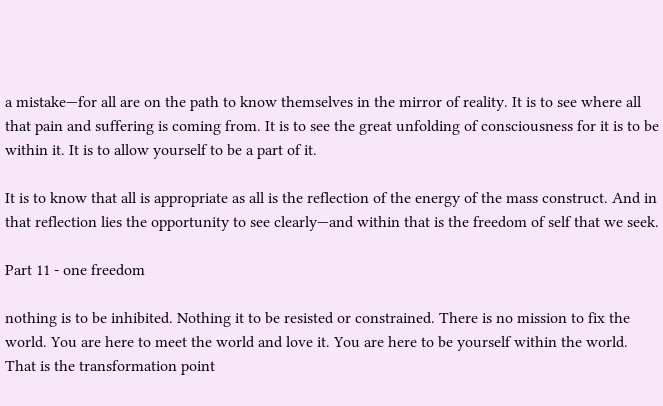a mistake—for all are on the path to know themselves in the mirror of reality. It is to see where all that pain and suffering is coming from. It is to see the great unfolding of consciousness for it is to be within it. It is to allow yourself to be a part of it.

It is to know that all is appropriate as all is the reflection of the energy of the mass construct. And in that reflection lies the opportunity to see clearly—and within that is the freedom of self that we seek.

Part 11 - one freedom

nothing is to be inhibited. Nothing it to be resisted or constrained. There is no mission to fix the world. You are here to meet the world and love it. You are here to be yourself within the world. That is the transformation point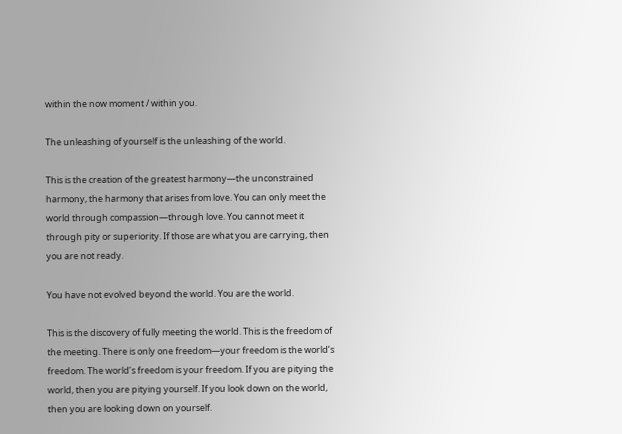within the now moment / within you.

The unleashing of yourself is the unleashing of the world.

This is the creation of the greatest harmony—the unconstrained harmony, the harmony that arises from love. You can only meet the world through compassion—through love. You cannot meet it through pity or superiority. If those are what you are carrying, then you are not ready.

You have not evolved beyond the world. You are the world.

This is the discovery of fully meeting the world. This is the freedom of the meeting. There is only one freedom—your freedom is the world’s freedom. The world’s freedom is your freedom. If you are pitying the world, then you are pitying yourself. If you look down on the world, then you are looking down on yourself.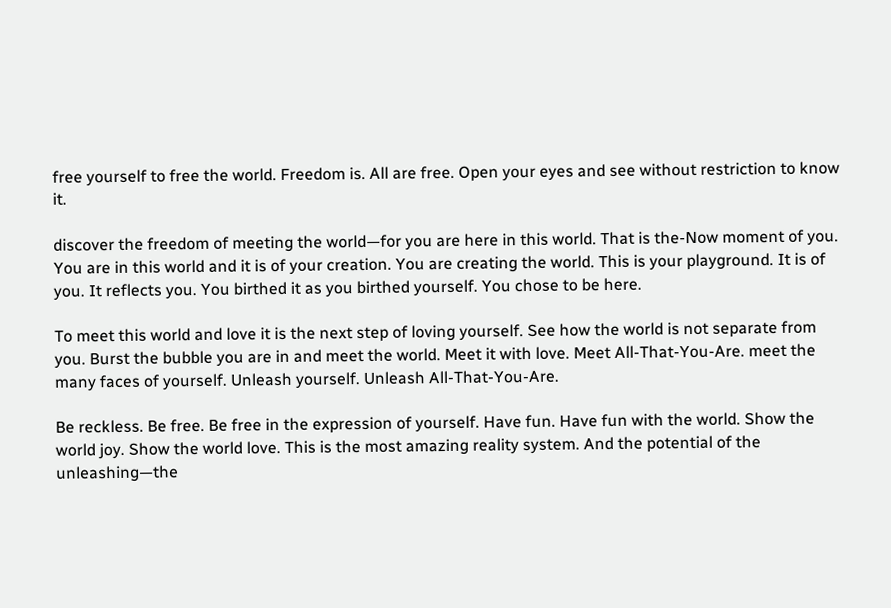free yourself to free the world. Freedom is. All are free. Open your eyes and see without restriction to know it.

discover the freedom of meeting the world—for you are here in this world. That is the-Now moment of you. You are in this world and it is of your creation. You are creating the world. This is your playground. It is of you. It reflects you. You birthed it as you birthed yourself. You chose to be here.

To meet this world and love it is the next step of loving yourself. See how the world is not separate from you. Burst the bubble you are in and meet the world. Meet it with love. Meet All-That-You-Are. meet the many faces of yourself. Unleash yourself. Unleash All-That-You-Are.

Be reckless. Be free. Be free in the expression of yourself. Have fun. Have fun with the world. Show the world joy. Show the world love. This is the most amazing reality system. And the potential of the unleashing—the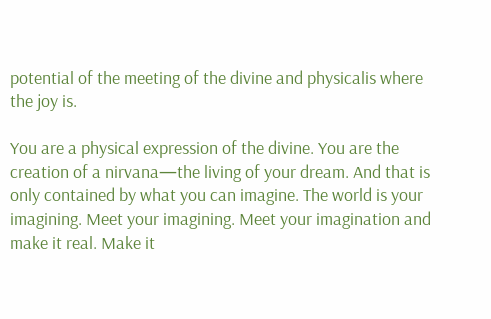potential of the meeting of the divine and physicalis where the joy is.

You are a physical expression of the divine. You are the creation of a nirvana—the living of your dream. And that is only contained by what you can imagine. The world is your imagining. Meet your imagining. Meet your imagination and make it real. Make it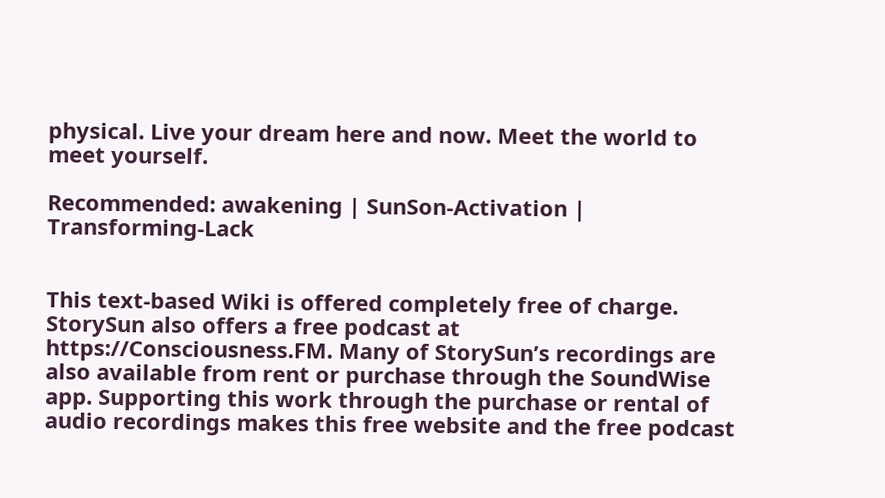physical. Live your dream here and now. Meet the world to meet yourself.

Recommended: awakening | SunSon-Activation | Transforming-Lack


This text-based Wiki is offered completely free of charge. StorySun also offers a free podcast at https://Consciousness.FM. Many of StorySun’s recordings are also available from rent or purchase through the SoundWise app. Supporting this work through the purchase or rental of audio recordings makes this free website and the free podcast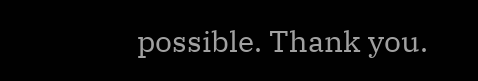possible. Thank you.